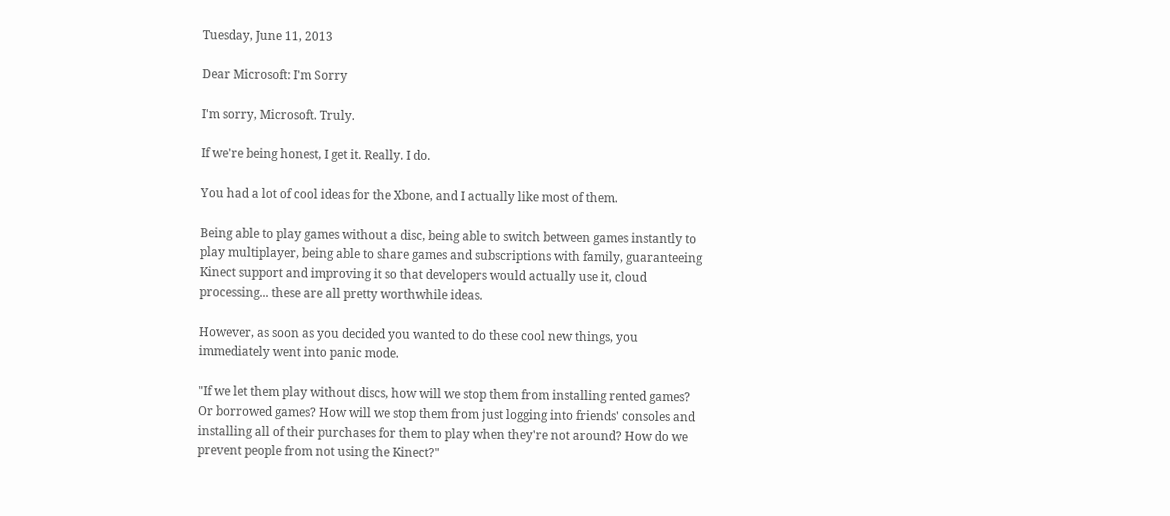Tuesday, June 11, 2013

Dear Microsoft: I'm Sorry

I'm sorry, Microsoft. Truly.

If we're being honest, I get it. Really. I do.

You had a lot of cool ideas for the Xbone, and I actually like most of them.

Being able to play games without a disc, being able to switch between games instantly to play multiplayer, being able to share games and subscriptions with family, guaranteeing Kinect support and improving it so that developers would actually use it, cloud processing... these are all pretty worthwhile ideas.

However, as soon as you decided you wanted to do these cool new things, you immediately went into panic mode.

"If we let them play without discs, how will we stop them from installing rented games? Or borrowed games? How will we stop them from just logging into friends' consoles and installing all of their purchases for them to play when they're not around? How do we prevent people from not using the Kinect?"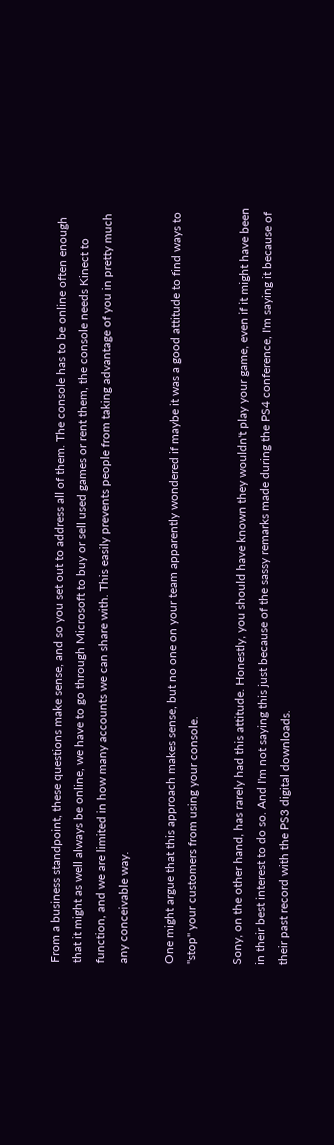From a business standpoint, these questions make sense, and so you set out to address all of them. The console has to be online often enough that it might as well always be online, we have to go through Microsoft to buy or sell used games or rent them, the console needs Kinect to function, and we are limited in how many accounts we can share with. This easily prevents people from taking advantage of you in pretty much any conceivable way.

One might argue that this approach makes sense, but no one on your team apparently wondered if maybe it was a good attitude to find ways to "stop" your customers from using your console.

Sony, on the other hand, has rarely had this attitude. Honestly, you should have known they wouldn't play your game, even if it might have been in their best interest to do so. And I'm not saying this just because of the sassy remarks made during the PS4 conference, I'm saying it because of their past record with the PS3 digital downloads.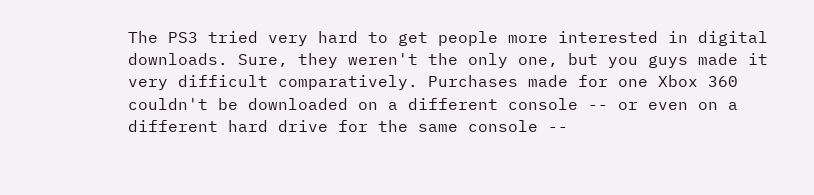The PS3 tried very hard to get people more interested in digital downloads. Sure, they weren't the only one, but you guys made it very difficult comparatively. Purchases made for one Xbox 360 couldn't be downloaded on a different console -- or even on a different hard drive for the same console --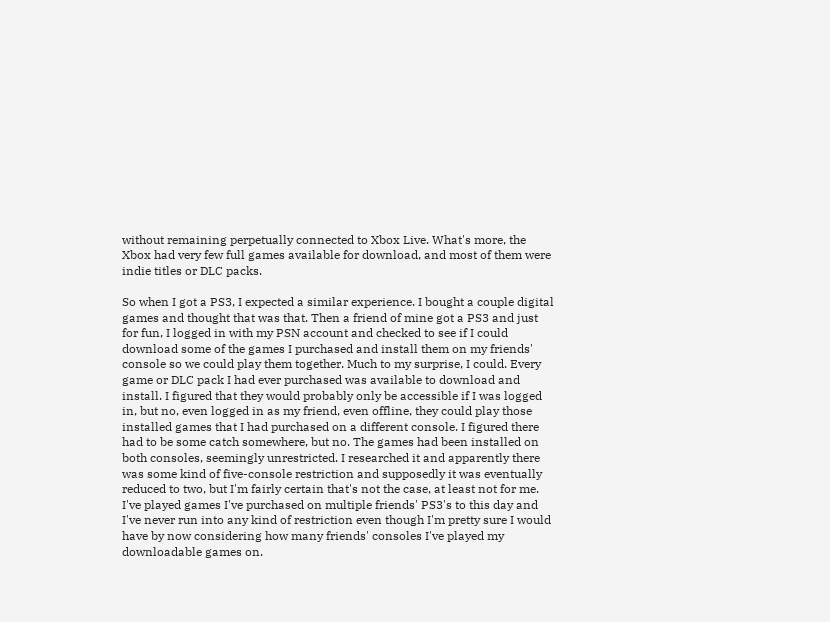without remaining perpetually connected to Xbox Live. What's more, the Xbox had very few full games available for download, and most of them were indie titles or DLC packs.

So when I got a PS3, I expected a similar experience. I bought a couple digital games and thought that was that. Then a friend of mine got a PS3 and just for fun, I logged in with my PSN account and checked to see if I could download some of the games I purchased and install them on my friends' console so we could play them together. Much to my surprise, I could. Every game or DLC pack I had ever purchased was available to download and install. I figured that they would probably only be accessible if I was logged in, but no, even logged in as my friend, even offline, they could play those installed games that I had purchased on a different console. I figured there had to be some catch somewhere, but no. The games had been installed on both consoles, seemingly unrestricted. I researched it and apparently there was some kind of five-console restriction and supposedly it was eventually reduced to two, but I'm fairly certain that's not the case, at least not for me. I've played games I've purchased on multiple friends' PS3's to this day and I've never run into any kind of restriction even though I'm pretty sure I would have by now considering how many friends' consoles I've played my downloadable games on.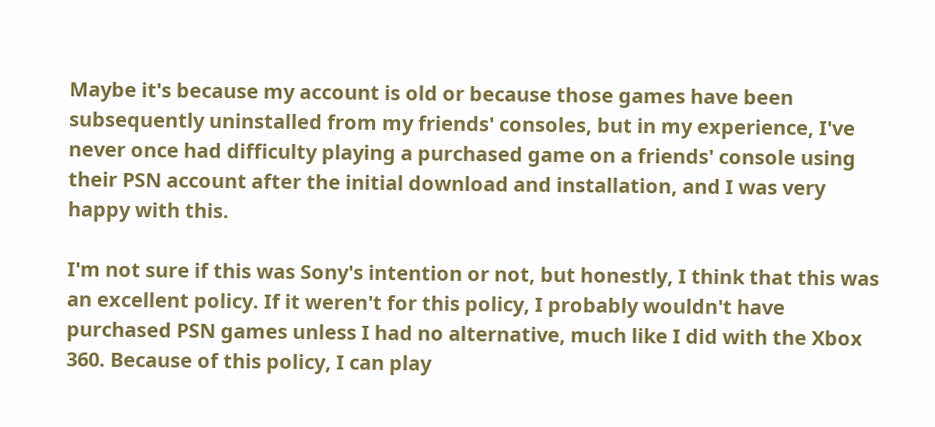Maybe it's because my account is old or because those games have been subsequently uninstalled from my friends' consoles, but in my experience, I've never once had difficulty playing a purchased game on a friends' console using their PSN account after the initial download and installation, and I was very happy with this.

I'm not sure if this was Sony's intention or not, but honestly, I think that this was an excellent policy. If it weren't for this policy, I probably wouldn't have purchased PSN games unless I had no alternative, much like I did with the Xbox 360. Because of this policy, I can play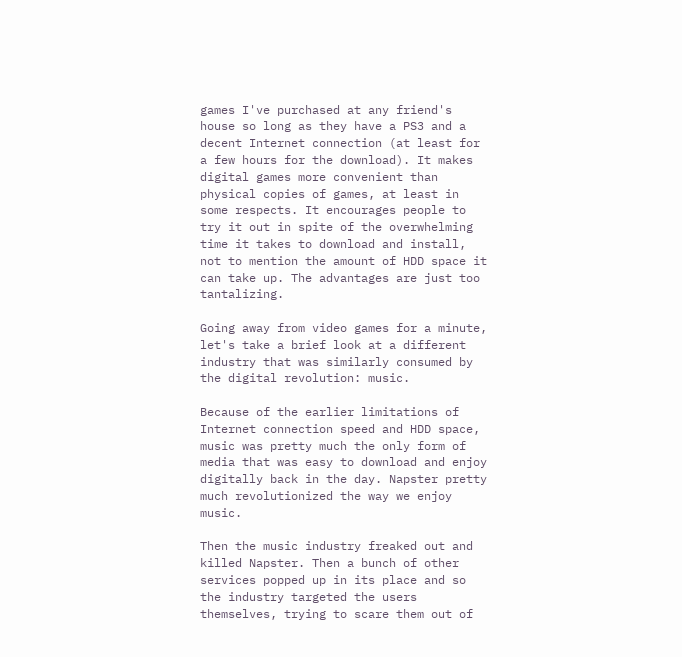games I've purchased at any friend's house so long as they have a PS3 and a decent Internet connection (at least for a few hours for the download). It makes digital games more convenient than physical copies of games, at least in some respects. It encourages people to try it out in spite of the overwhelming time it takes to download and install, not to mention the amount of HDD space it can take up. The advantages are just too tantalizing.

Going away from video games for a minute, let's take a brief look at a different industry that was similarly consumed by the digital revolution: music.

Because of the earlier limitations of Internet connection speed and HDD space, music was pretty much the only form of media that was easy to download and enjoy digitally back in the day. Napster pretty much revolutionized the way we enjoy music.

Then the music industry freaked out and killed Napster. Then a bunch of other services popped up in its place and so the industry targeted the users themselves, trying to scare them out of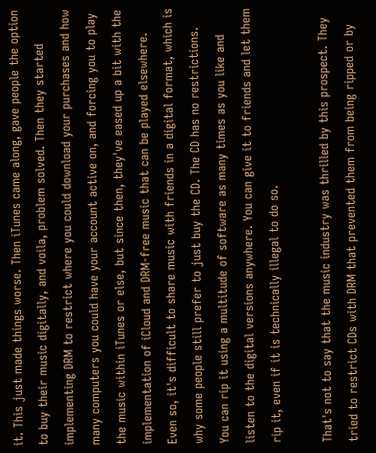it. This just made things worse. Then iTunes came along, gave people the option to buy their music digitally, and voila, problem solved. Then they started implementing DRM to restrict where you could download your purchases and how many computers you could have your account active on, and forcing you to play the music within iTunes or else, but since then, they've eased up a bit with the implementation of iCloud and DRM-free music that can be played elsewhere. Even so, it's difficult to share music with friends in a digital format, which is why some people still prefer to just buy the CD. The CD has no restrictions. You can rip it using a multitude of software as many times as you like and listen to the digital versions anywhere. You can give it to friends and let them rip it, even if it is technically illegal to do so.

That's not to say that the music industry was thrilled by this prospect. They tried to restrict CDs with DRM that prevented them from being ripped or by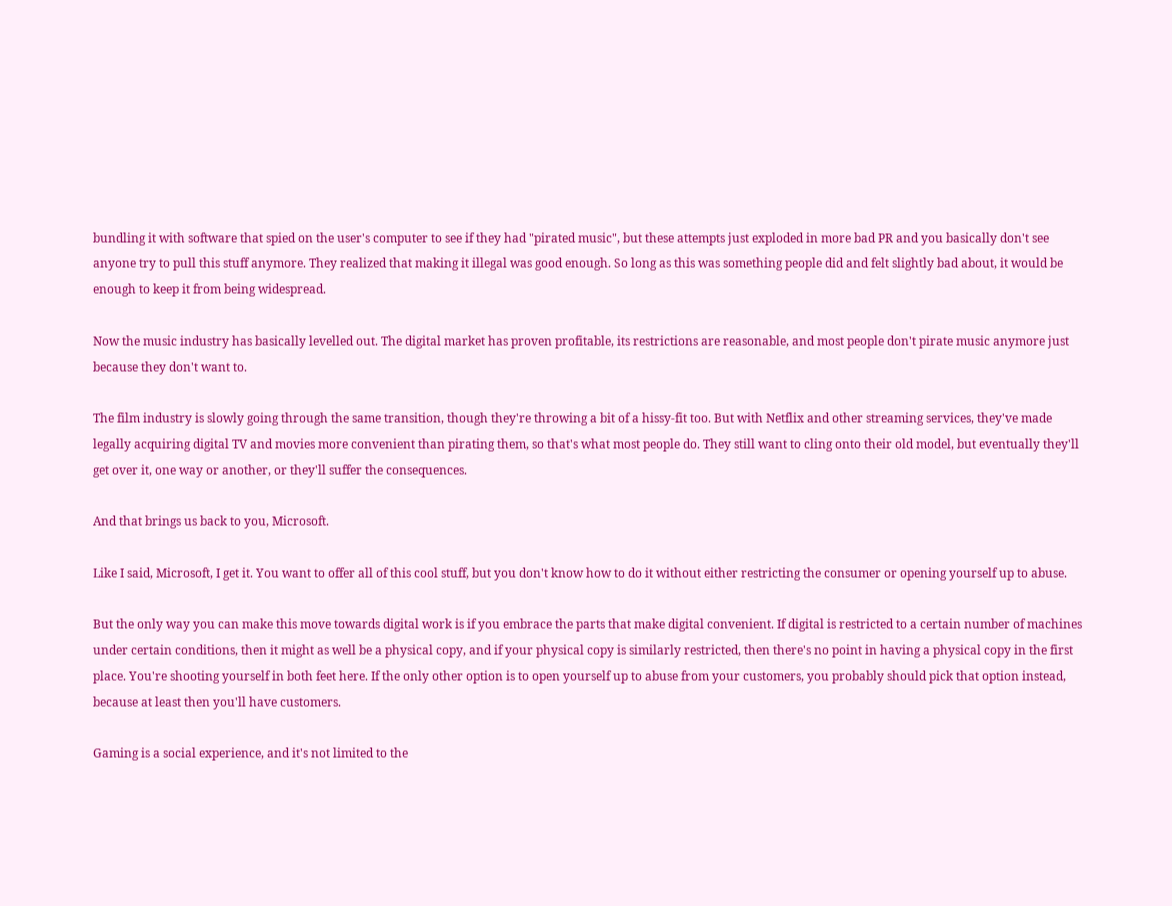bundling it with software that spied on the user's computer to see if they had "pirated music", but these attempts just exploded in more bad PR and you basically don't see anyone try to pull this stuff anymore. They realized that making it illegal was good enough. So long as this was something people did and felt slightly bad about, it would be enough to keep it from being widespread.

Now the music industry has basically levelled out. The digital market has proven profitable, its restrictions are reasonable, and most people don't pirate music anymore just because they don't want to.

The film industry is slowly going through the same transition, though they're throwing a bit of a hissy-fit too. But with Netflix and other streaming services, they've made legally acquiring digital TV and movies more convenient than pirating them, so that's what most people do. They still want to cling onto their old model, but eventually they'll get over it, one way or another, or they'll suffer the consequences.

And that brings us back to you, Microsoft.

Like I said, Microsoft, I get it. You want to offer all of this cool stuff, but you don't know how to do it without either restricting the consumer or opening yourself up to abuse.

But the only way you can make this move towards digital work is if you embrace the parts that make digital convenient. If digital is restricted to a certain number of machines under certain conditions, then it might as well be a physical copy, and if your physical copy is similarly restricted, then there's no point in having a physical copy in the first place. You're shooting yourself in both feet here. If the only other option is to open yourself up to abuse from your customers, you probably should pick that option instead, because at least then you'll have customers.

Gaming is a social experience, and it's not limited to the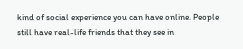kind of social experience you can have online. People still have real-life friends that they see in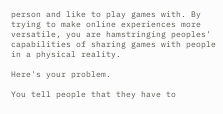person and like to play games with. By trying to make online experiences more versatile, you are hamstringing peoples' capabilities of sharing games with people in a physical reality.

Here's your problem.

You tell people that they have to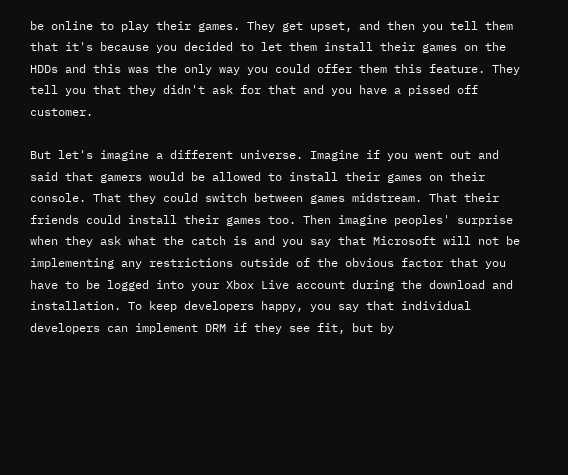be online to play their games. They get upset, and then you tell them that it's because you decided to let them install their games on the HDDs and this was the only way you could offer them this feature. They tell you that they didn't ask for that and you have a pissed off customer.

But let's imagine a different universe. Imagine if you went out and said that gamers would be allowed to install their games on their console. That they could switch between games midstream. That their friends could install their games too. Then imagine peoples' surprise when they ask what the catch is and you say that Microsoft will not be implementing any restrictions outside of the obvious factor that you have to be logged into your Xbox Live account during the download and installation. To keep developers happy, you say that individual developers can implement DRM if they see fit, but by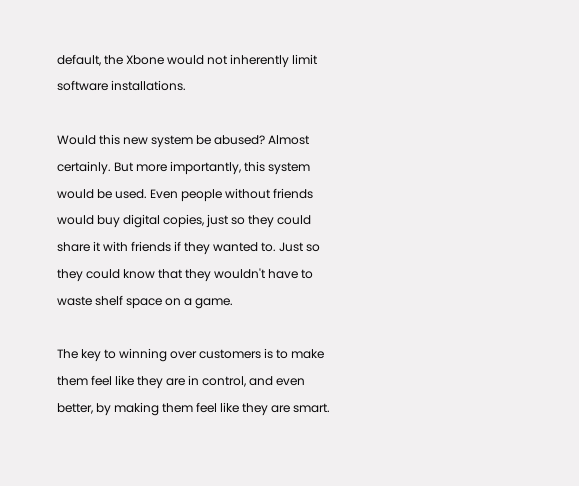default, the Xbone would not inherently limit software installations.

Would this new system be abused? Almost certainly. But more importantly, this system would be used. Even people without friends would buy digital copies, just so they could share it with friends if they wanted to. Just so they could know that they wouldn't have to waste shelf space on a game.

The key to winning over customers is to make them feel like they are in control, and even better, by making them feel like they are smart.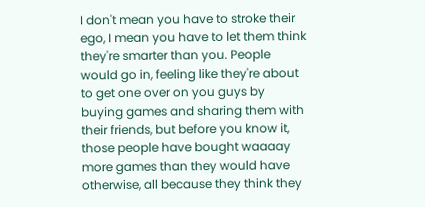I don't mean you have to stroke their ego, I mean you have to let them think they're smarter than you. People would go in, feeling like they're about to get one over on you guys by buying games and sharing them with their friends, but before you know it, those people have bought waaaay more games than they would have otherwise, all because they think they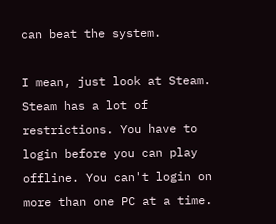can beat the system.

I mean, just look at Steam. Steam has a lot of restrictions. You have to login before you can play offline. You can't login on more than one PC at a time.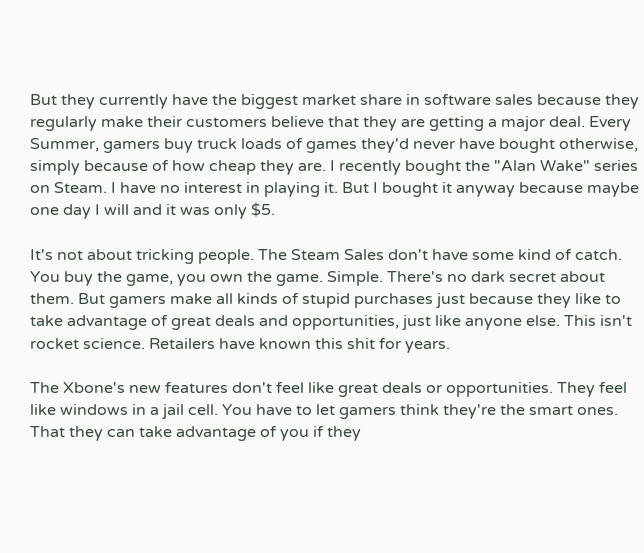But they currently have the biggest market share in software sales because they regularly make their customers believe that they are getting a major deal. Every Summer, gamers buy truck loads of games they'd never have bought otherwise, simply because of how cheap they are. I recently bought the "Alan Wake" series on Steam. I have no interest in playing it. But I bought it anyway because maybe one day I will and it was only $5.

It's not about tricking people. The Steam Sales don't have some kind of catch. You buy the game, you own the game. Simple. There's no dark secret about them. But gamers make all kinds of stupid purchases just because they like to take advantage of great deals and opportunities, just like anyone else. This isn't rocket science. Retailers have known this shit for years.

The Xbone's new features don't feel like great deals or opportunities. They feel like windows in a jail cell. You have to let gamers think they're the smart ones. That they can take advantage of you if they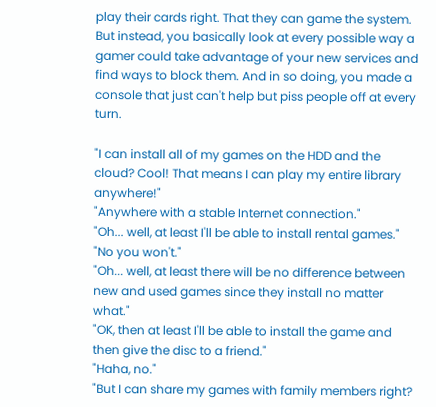play their cards right. That they can game the system. But instead, you basically look at every possible way a gamer could take advantage of your new services and find ways to block them. And in so doing, you made a console that just can't help but piss people off at every turn.

"I can install all of my games on the HDD and the cloud? Cool! That means I can play my entire library anywhere!"
"Anywhere with a stable Internet connection."
"Oh... well, at least I'll be able to install rental games."
"No you won't."
"Oh... well, at least there will be no difference between new and used games since they install no matter what."
"OK, then at least I'll be able to install the game and then give the disc to a friend."
"Haha, no."
"But I can share my games with family members right?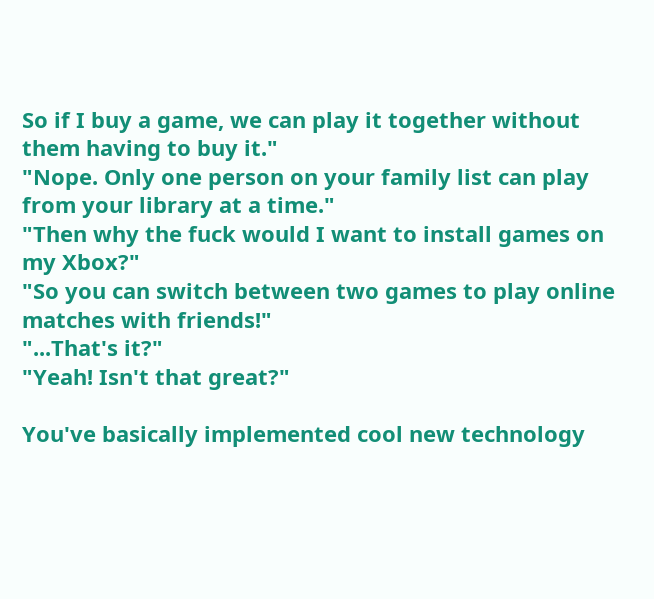So if I buy a game, we can play it together without them having to buy it."
"Nope. Only one person on your family list can play from your library at a time."
"Then why the fuck would I want to install games on my Xbox?"
"So you can switch between two games to play online matches with friends!"
"...That's it?"
"Yeah! Isn't that great?"

You've basically implemented cool new technology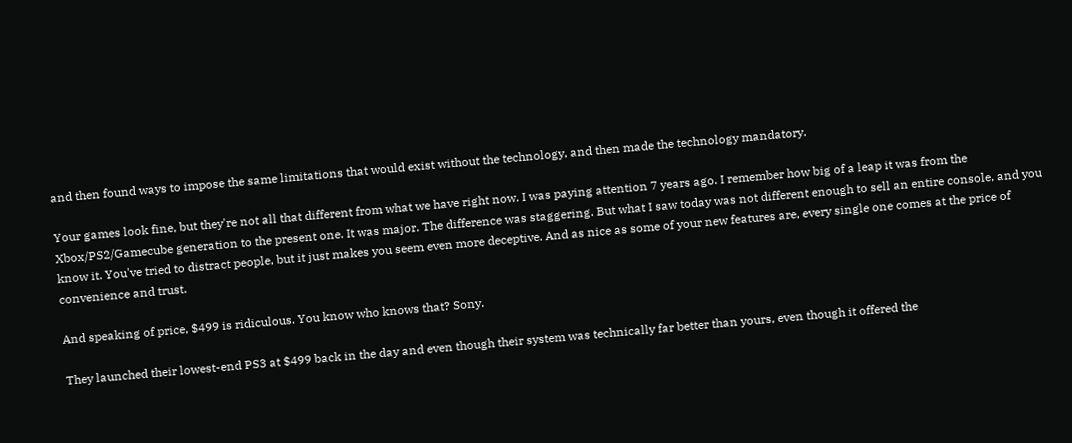and then found ways to impose the same limitations that would exist without the technology, and then made the technology mandatory.

Your games look fine, but they're not all that different from what we have right now. I was paying attention 7 years ago. I remember how big of a leap it was from the Xbox/PS2/Gamecube generation to the present one. It was major. The difference was staggering. But what I saw today was not different enough to sell an entire console, and you know it. You've tried to distract people, but it just makes you seem even more deceptive. And as nice as some of your new features are, every single one comes at the price of convenience and trust.

And speaking of price, $499 is ridiculous. You know who knows that? Sony.

They launched their lowest-end PS3 at $499 back in the day and even though their system was technically far better than yours, even though it offered the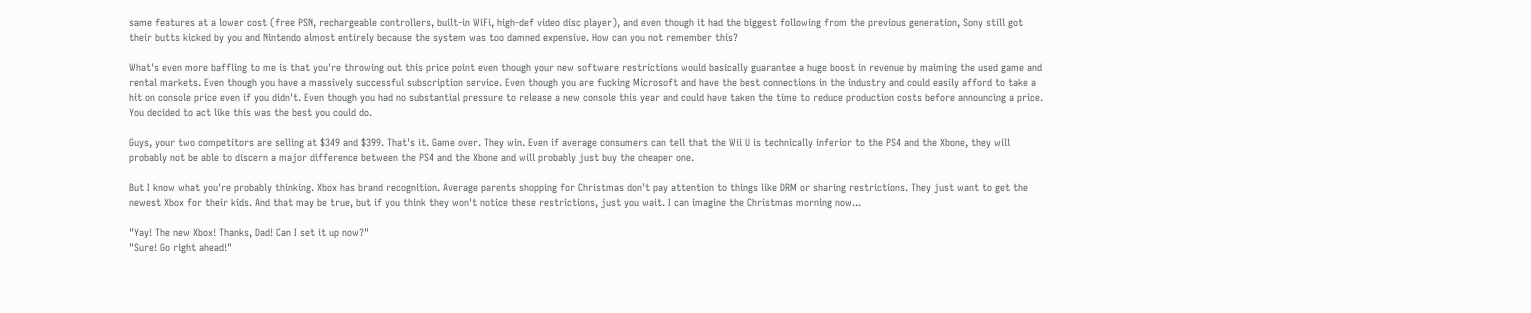same features at a lower cost (free PSN, rechargeable controllers, built-in WiFi, high-def video disc player), and even though it had the biggest following from the previous generation, Sony still got their butts kicked by you and Nintendo almost entirely because the system was too damned expensive. How can you not remember this?

What's even more baffling to me is that you're throwing out this price point even though your new software restrictions would basically guarantee a huge boost in revenue by maiming the used game and rental markets. Even though you have a massively successful subscription service. Even though you are fucking Microsoft and have the best connections in the industry and could easily afford to take a hit on console price even if you didn't. Even though you had no substantial pressure to release a new console this year and could have taken the time to reduce production costs before announcing a price. You decided to act like this was the best you could do.

Guys, your two competitors are selling at $349 and $399. That's it. Game over. They win. Even if average consumers can tell that the Wii U is technically inferior to the PS4 and the Xbone, they will probably not be able to discern a major difference between the PS4 and the Xbone and will probably just buy the cheaper one.

But I know what you're probably thinking. Xbox has brand recognition. Average parents shopping for Christmas don't pay attention to things like DRM or sharing restrictions. They just want to get the newest Xbox for their kids. And that may be true, but if you think they won't notice these restrictions, just you wait. I can imagine the Christmas morning now...

"Yay! The new Xbox! Thanks, Dad! Can I set it up now?"
"Sure! Go right ahead!"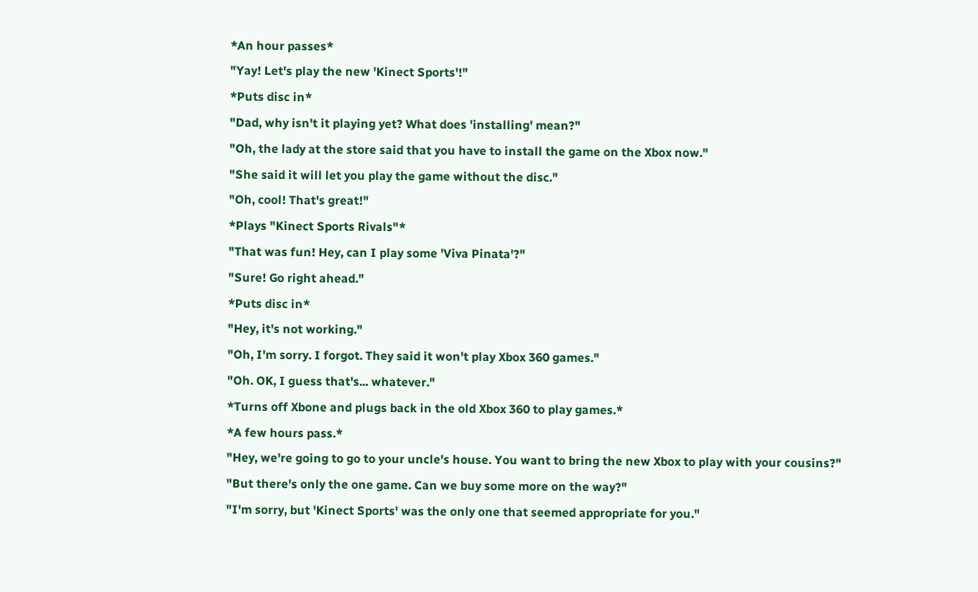*An hour passes*
"Yay! Let's play the new 'Kinect Sports'!"
*Puts disc in*
"Dad, why isn't it playing yet? What does 'installing' mean?"
"Oh, the lady at the store said that you have to install the game on the Xbox now."
"She said it will let you play the game without the disc."
"Oh, cool! That's great!"
*Plays "Kinect Sports Rivals"*
"That was fun! Hey, can I play some 'Viva Pinata'?"
"Sure! Go right ahead."
*Puts disc in*
"Hey, it's not working."
"Oh, I'm sorry. I forgot. They said it won't play Xbox 360 games."
"Oh. OK, I guess that's... whatever."
*Turns off Xbone and plugs back in the old Xbox 360 to play games.*
*A few hours pass.*
"Hey, we're going to go to your uncle's house. You want to bring the new Xbox to play with your cousins?"
"But there's only the one game. Can we buy some more on the way?"
"I'm sorry, but 'Kinect Sports' was the only one that seemed appropriate for you."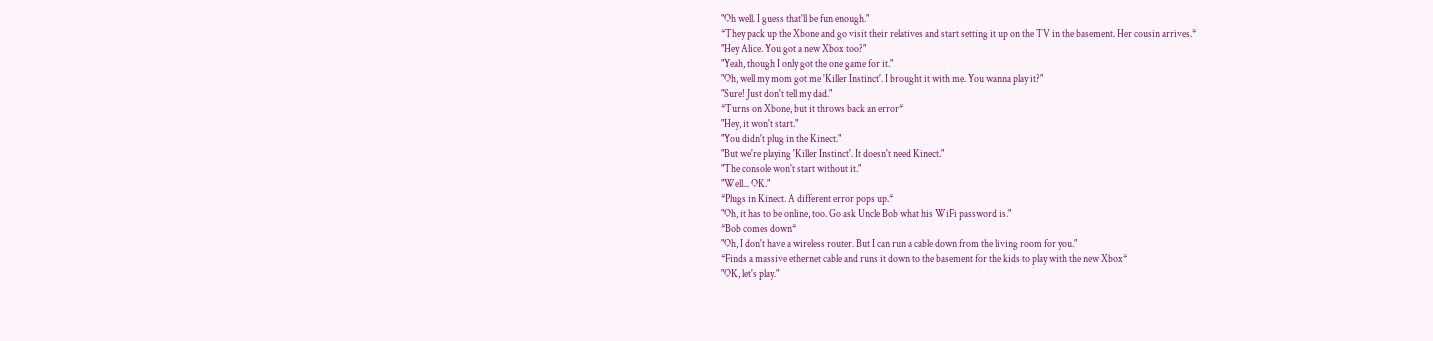"Oh well. I guess that'll be fun enough."
*They pack up the Xbone and go visit their relatives and start setting it up on the TV in the basement. Her cousin arrives.*
"Hey Alice. You got a new Xbox too?"
"Yeah, though I only got the one game for it."
"Oh, well my mom got me 'Killer Instinct'. I brought it with me. You wanna play it?"
"Sure! Just don't tell my dad."
*Turns on Xbone, but it throws back an error*
"Hey, it won't start."
"You didn't plug in the Kinect."
"But we're playing 'Killer Instinct'. It doesn't need Kinect."
"The console won't start without it."
"Well... OK."
*Plugs in Kinect. A different error pops up.*
"Oh, it has to be online, too. Go ask Uncle Bob what his WiFi password is."
*Bob comes down*
"Oh, I don't have a wireless router. But I can run a cable down from the living room for you."
*Finds a massive ethernet cable and runs it down to the basement for the kids to play with the new Xbox*
"OK, let's play."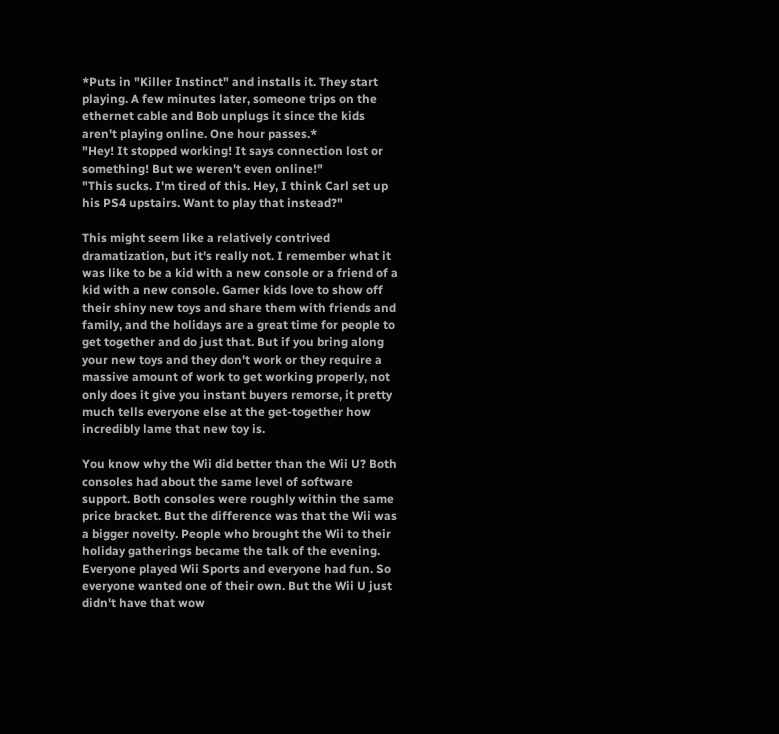*Puts in "Killer Instinct" and installs it. They start playing. A few minutes later, someone trips on the ethernet cable and Bob unplugs it since the kids aren't playing online. One hour passes.*
"Hey! It stopped working! It says connection lost or something! But we weren't even online!"
"This sucks. I'm tired of this. Hey, I think Carl set up his PS4 upstairs. Want to play that instead?"

This might seem like a relatively contrived dramatization, but it's really not. I remember what it was like to be a kid with a new console or a friend of a kid with a new console. Gamer kids love to show off their shiny new toys and share them with friends and family, and the holidays are a great time for people to get together and do just that. But if you bring along your new toys and they don't work or they require a massive amount of work to get working properly, not only does it give you instant buyers remorse, it pretty much tells everyone else at the get-together how incredibly lame that new toy is.

You know why the Wii did better than the Wii U? Both consoles had about the same level of software support. Both consoles were roughly within the same price bracket. But the difference was that the Wii was a bigger novelty. People who brought the Wii to their holiday gatherings became the talk of the evening. Everyone played Wii Sports and everyone had fun. So everyone wanted one of their own. But the Wii U just didn't have that wow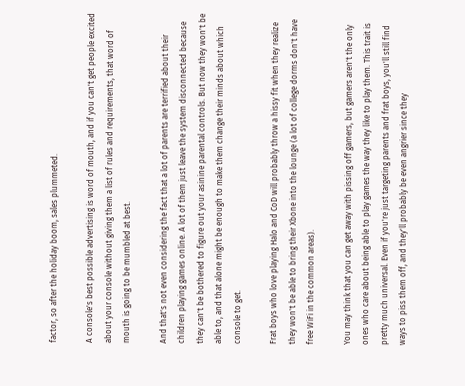factor, so after the holiday boom, sales plummeted.

A console's best possible advertising is word of mouth, and if you can't get people excited about your console without giving them a list of rules and requirements, that word of mouth is going to be mumbled at best.

And that's not even considering the fact that a lot of parents are terrified about their children playing games online. A lot of them just leave the system disconnected because they can't be bothered to figure out your asinine parental controls. But now they won't be able to, and that alone might be enough to make them change their minds about which console to get.

Frat boys who love playing Halo and CoD will probably throw a hissy fit when they realize they won't be able to bring their Xbone into the lounge (a lot of college dorms don't have free WiFi in the common areas).

You may think that you can get away with pissing off gamers, but gamers aren't the only ones who care about being able to play games the way they like to play them. This trait is pretty much universal. Even if you're just targeting parents and frat boys, you'll still find ways to piss them off, and they'll probably be even angrier since they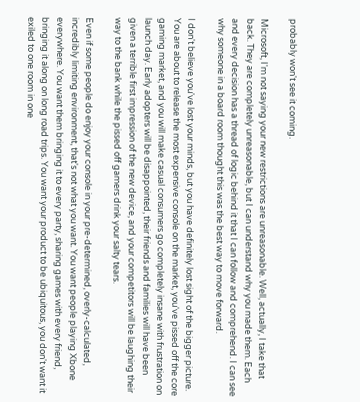probably won't see it coming.

Microsoft, I'm not saying your new restrictions are unreasonable. Well, actually, I take that back. They are completely unreasonable, but I can understand why you made them. Each and every decision has a thread of logic behind it that I can follow and comprehend. I can see why someone in a board room thought this was the best way to move forward.

I don't believe you've lost your minds, but you have definitely lost sight of the bigger picture. You are about to release the most expensive console on the market, you've pissed off the core gaming market, and you will make casual consumers go completely insane with frustration on launch day. Early adopters will be disappointed, their friends and families will have been given a terrible first impression of the new device, and your competitors will be laughing their way to the bank while the pissed off gamers drink your salty tears.

Even if some people do enjoy your console in your pre-determined, overly-calculated, incredibly limiting environment, that's not what you want. You want people playing Xbone everywhere. You want them bringing it to every party, sharing games with every friend, bringing it along on long road trips. You want your product to be ubiquitous, you don't want it exiled to one room in one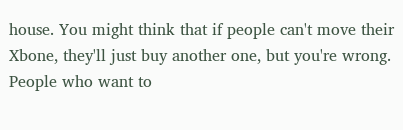house. You might think that if people can't move their Xbone, they'll just buy another one, but you're wrong. People who want to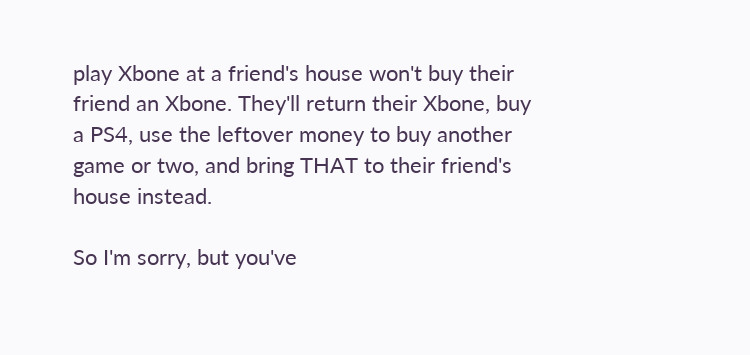play Xbone at a friend's house won't buy their friend an Xbone. They'll return their Xbone, buy a PS4, use the leftover money to buy another game or two, and bring THAT to their friend's house instead.

So I'm sorry, but you've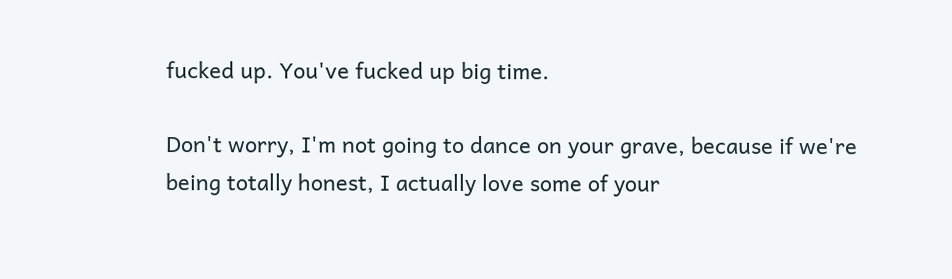fucked up. You've fucked up big time.

Don't worry, I'm not going to dance on your grave, because if we're being totally honest, I actually love some of your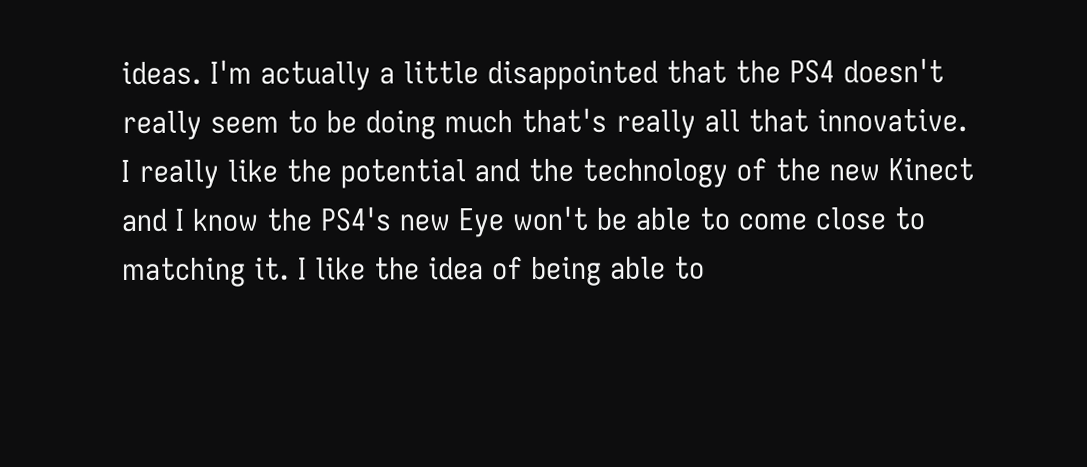ideas. I'm actually a little disappointed that the PS4 doesn't really seem to be doing much that's really all that innovative. I really like the potential and the technology of the new Kinect and I know the PS4's new Eye won't be able to come close to matching it. I like the idea of being able to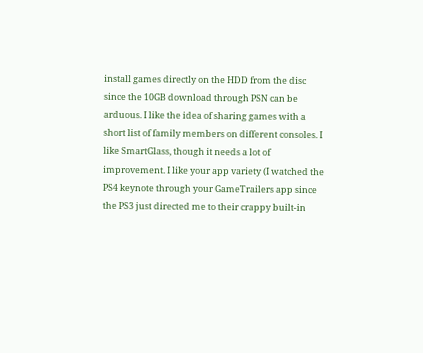install games directly on the HDD from the disc since the 10GB download through PSN can be arduous. I like the idea of sharing games with a short list of family members on different consoles. I like SmartGlass, though it needs a lot of improvement. I like your app variety (I watched the PS4 keynote through your GameTrailers app since the PS3 just directed me to their crappy built-in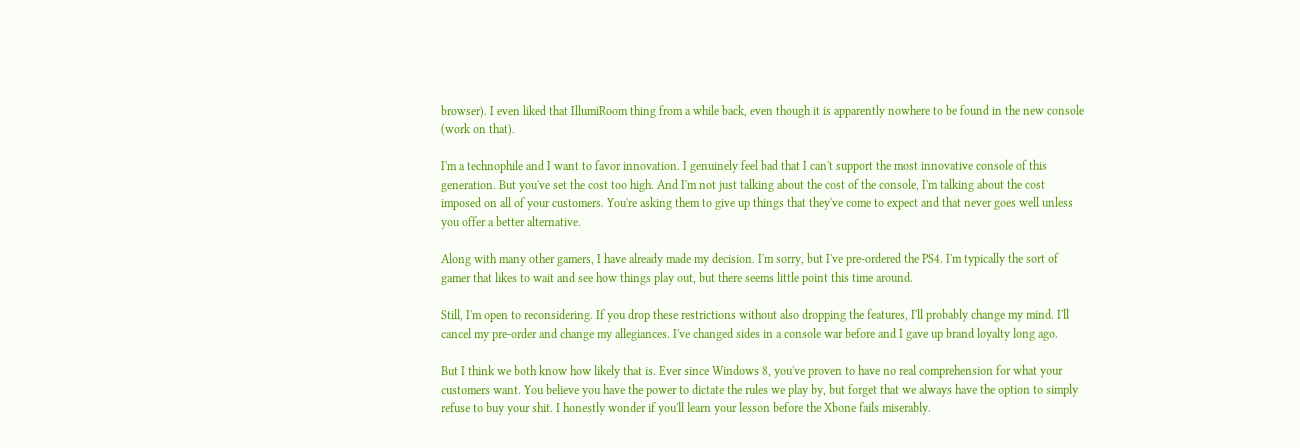browser). I even liked that IllumiRoom thing from a while back, even though it is apparently nowhere to be found in the new console (work on that).

I'm a technophile and I want to favor innovation. I genuinely feel bad that I can't support the most innovative console of this generation. But you've set the cost too high. And I'm not just talking about the cost of the console, I'm talking about the cost imposed on all of your customers. You're asking them to give up things that they've come to expect and that never goes well unless you offer a better alternative.

Along with many other gamers, I have already made my decision. I'm sorry, but I've pre-ordered the PS4. I'm typically the sort of gamer that likes to wait and see how things play out, but there seems little point this time around.

Still, I'm open to reconsidering. If you drop these restrictions without also dropping the features, I'll probably change my mind. I'll cancel my pre-order and change my allegiances. I've changed sides in a console war before and I gave up brand loyalty long ago.

But I think we both know how likely that is. Ever since Windows 8, you've proven to have no real comprehension for what your customers want. You believe you have the power to dictate the rules we play by, but forget that we always have the option to simply refuse to buy your shit. I honestly wonder if you'll learn your lesson before the Xbone fails miserably.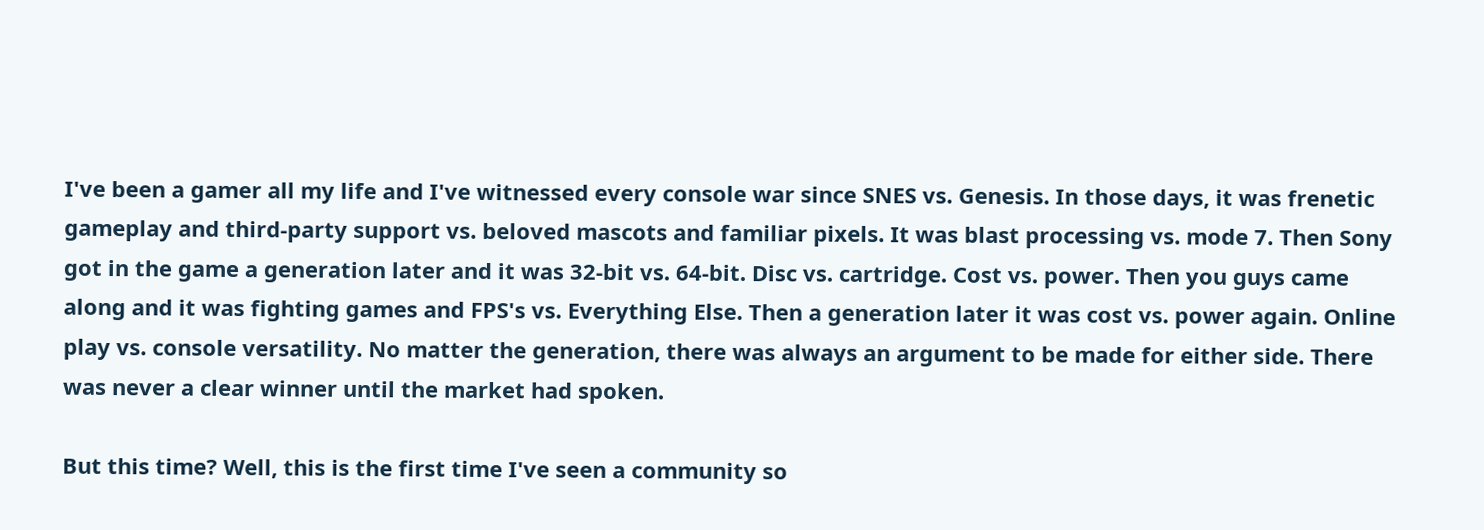I've been a gamer all my life and I've witnessed every console war since SNES vs. Genesis. In those days, it was frenetic gameplay and third-party support vs. beloved mascots and familiar pixels. It was blast processing vs. mode 7. Then Sony got in the game a generation later and it was 32-bit vs. 64-bit. Disc vs. cartridge. Cost vs. power. Then you guys came along and it was fighting games and FPS's vs. Everything Else. Then a generation later it was cost vs. power again. Online play vs. console versatility. No matter the generation, there was always an argument to be made for either side. There was never a clear winner until the market had spoken.

But this time? Well, this is the first time I've seen a community so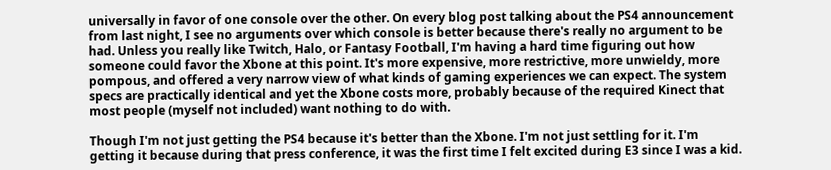universally in favor of one console over the other. On every blog post talking about the PS4 announcement from last night, I see no arguments over which console is better because there's really no argument to be had. Unless you really like Twitch, Halo, or Fantasy Football, I'm having a hard time figuring out how someone could favor the Xbone at this point. It's more expensive, more restrictive, more unwieldy, more pompous, and offered a very narrow view of what kinds of gaming experiences we can expect. The system specs are practically identical and yet the Xbone costs more, probably because of the required Kinect that most people (myself not included) want nothing to do with.

Though I'm not just getting the PS4 because it's better than the Xbone. I'm not just settling for it. I'm getting it because during that press conference, it was the first time I felt excited during E3 since I was a kid.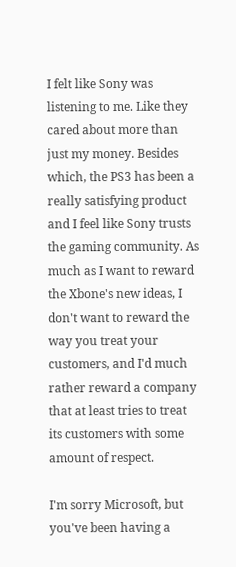I felt like Sony was listening to me. Like they cared about more than just my money. Besides which, the PS3 has been a really satisfying product and I feel like Sony trusts the gaming community. As much as I want to reward the Xbone's new ideas, I don't want to reward the way you treat your customers, and I'd much rather reward a company that at least tries to treat its customers with some amount of respect.

I'm sorry Microsoft, but you've been having a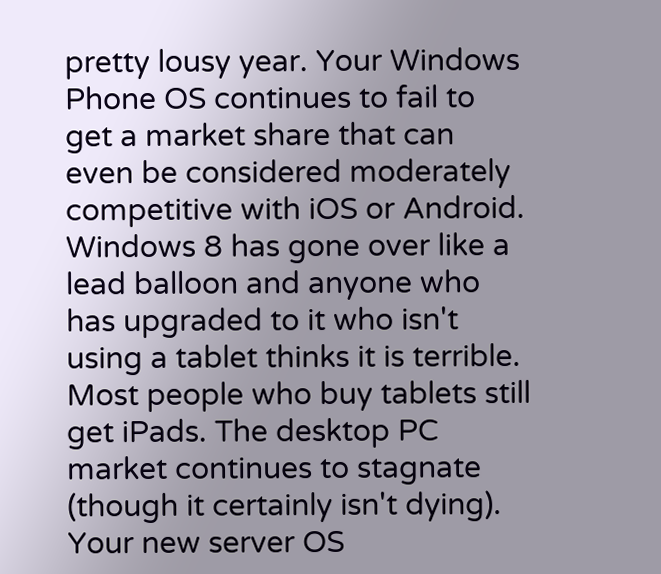pretty lousy year. Your Windows Phone OS continues to fail to get a market share that can even be considered moderately competitive with iOS or Android. Windows 8 has gone over like a lead balloon and anyone who has upgraded to it who isn't using a tablet thinks it is terrible. Most people who buy tablets still get iPads. The desktop PC market continues to stagnate (though it certainly isn't dying). Your new server OS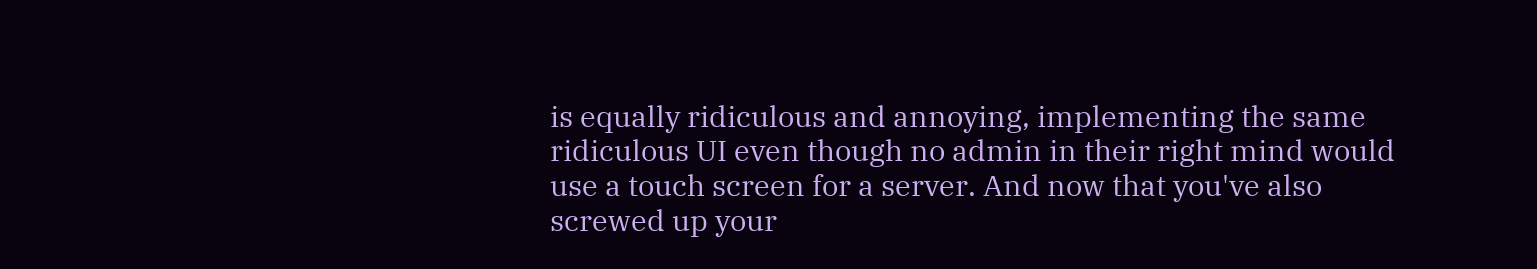is equally ridiculous and annoying, implementing the same ridiculous UI even though no admin in their right mind would use a touch screen for a server. And now that you've also screwed up your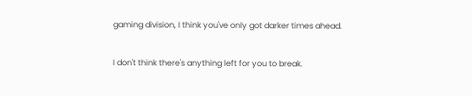gaming division, I think you've only got darker times ahead.

I don't think there's anything left for you to break.